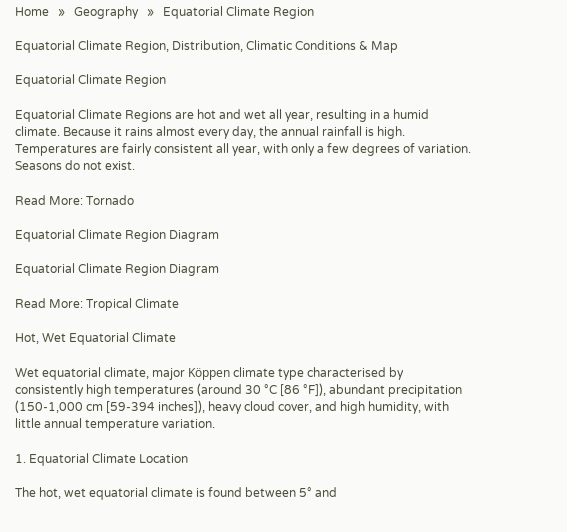Home   »   Geography   »   Equatorial Climate Region

Equatorial Climate Region, Distribution, Climatic Conditions & Map

Equatorial Climate Region

Equatorial Climate Regions are hot and wet all year, resulting in a humid climate. Because it rains almost every day, the annual rainfall is high. Temperatures are fairly consistent all year, with only a few degrees of variation. Seasons do not exist.

Read More: Tornado

Equatorial Climate Region Diagram

Equatorial Climate Region Diagram

Read More: Tropical Climate

Hot, Wet Equatorial Climate

Wet equatorial climate, major Köppen climate type characterised by consistently high temperatures (around 30 °C [86 °F]), abundant precipitation (150-1,000 cm [59-394 inches]), heavy cloud cover, and high humidity, with little annual temperature variation.

1. Equatorial Climate Location

The hot, wet equatorial climate is found between 5° and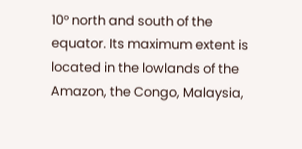10° north and south of the equator. Its maximum extent is located in the lowlands of the Amazon, the Congo, Malaysia,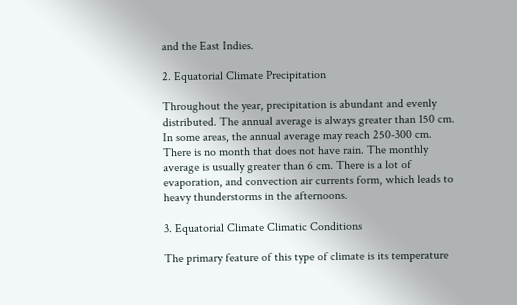and the East Indies.

2. Equatorial Climate Precipitation

Throughout the year, precipitation is abundant and evenly distributed. The annual average is always greater than 150 cm. In some areas, the annual average may reach 250-300 cm. There is no month that does not have rain. The monthly average is usually greater than 6 cm. There is a lot of evaporation, and convection air currents form, which leads to heavy thunderstorms in the afternoons.

3. Equatorial Climate Climatic Conditions

The primary feature of this type of climate is its temperature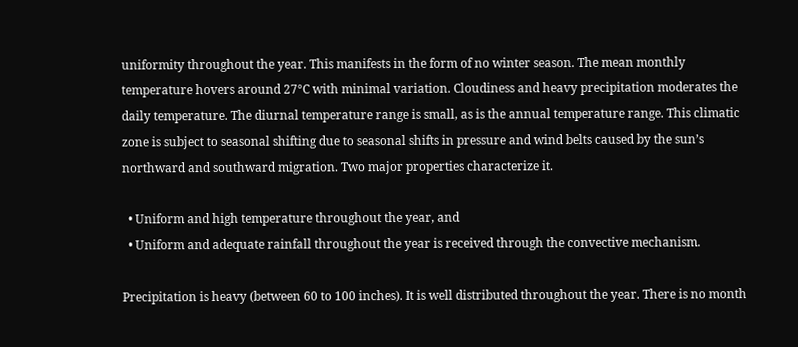uniformity throughout the year. This manifests in the form of no winter season. The mean monthly temperature hovers around 27°C with minimal variation. Cloudiness and heavy precipitation moderates the daily temperature. The diurnal temperature range is small, as is the annual temperature range. This climatic zone is subject to seasonal shifting due to seasonal shifts in pressure and wind belts caused by the sun’s northward and southward migration. Two major properties characterize it.

  • Uniform and high temperature throughout the year, and
  • Uniform and adequate rainfall throughout the year is received through the convective mechanism.

Precipitation is heavy (between 60 to 100 inches). It is well distributed throughout the year. There is no month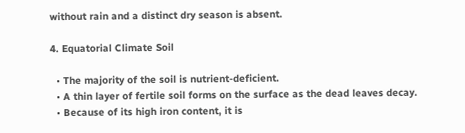without rain and a distinct dry season is absent.

4. Equatorial Climate Soil

  • The majority of the soil is nutrient-deficient.
  • A thin layer of fertile soil forms on the surface as the dead leaves decay.
  • Because of its high iron content, it is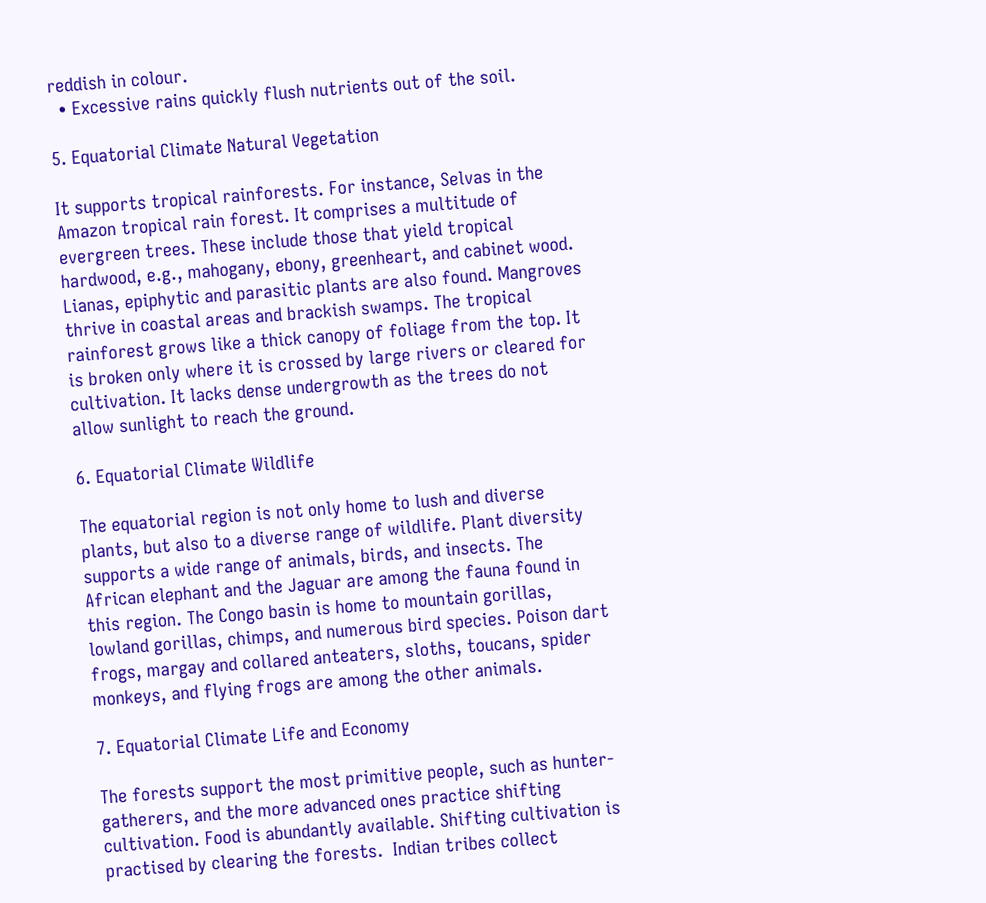reddish in colour.
  • Excessive rains quickly flush nutrients out of the soil.

5. Equatorial Climate Natural Vegetation

It supports tropical rainforests. For instance, Selvas in the Amazon tropical rain forest. It comprises a multitude of evergreen trees. These include those that yield tropical hardwood, e.g., mahogany, ebony, greenheart, and cabinet wood. Lianas, epiphytic and parasitic plants are also found. Mangroves thrive in coastal areas and brackish swamps. The tropical rainforest grows like a thick canopy of foliage from the top. It is broken only where it is crossed by large rivers or cleared for cultivation. It lacks dense undergrowth as the trees do not allow sunlight to reach the ground.

6. Equatorial Climate Wildlife

The equatorial region is not only home to lush and diverse plants, but also to a diverse range of wildlife. Plant diversity supports a wide range of animals, birds, and insects. The African elephant and the Jaguar are among the fauna found in this region. The Congo basin is home to mountain gorillas, lowland gorillas, chimps, and numerous bird species. Poison dart frogs, margay and collared anteaters, sloths, toucans, spider monkeys, and flying frogs are among the other animals.

7. Equatorial Climate Life and Economy

The forests support the most primitive people, such as hunter-gatherers, and the more advanced ones practice shifting cultivation. Food is abundantly available. Shifting cultivation is practised by clearing the forests.  Indian tribes collect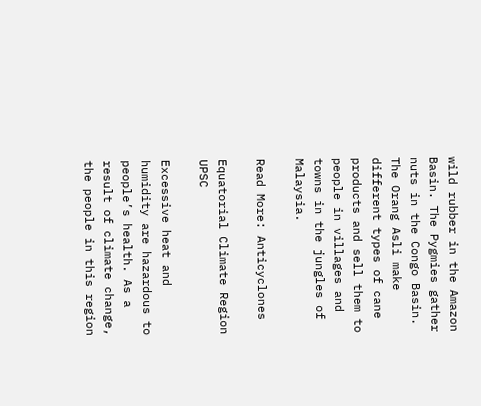wild rubber in the Amazon Basin. The Pygmies gather nuts in the Congo Basin. The Orang Asli make different types of cane products and sell them to people in villages and towns in the jungles of Malaysia.

Read More: Anticyclones

Equatorial Climate Region UPSC

Excessive heat and humidity are hazardous to people’s health. As a result of climate change, the people in this region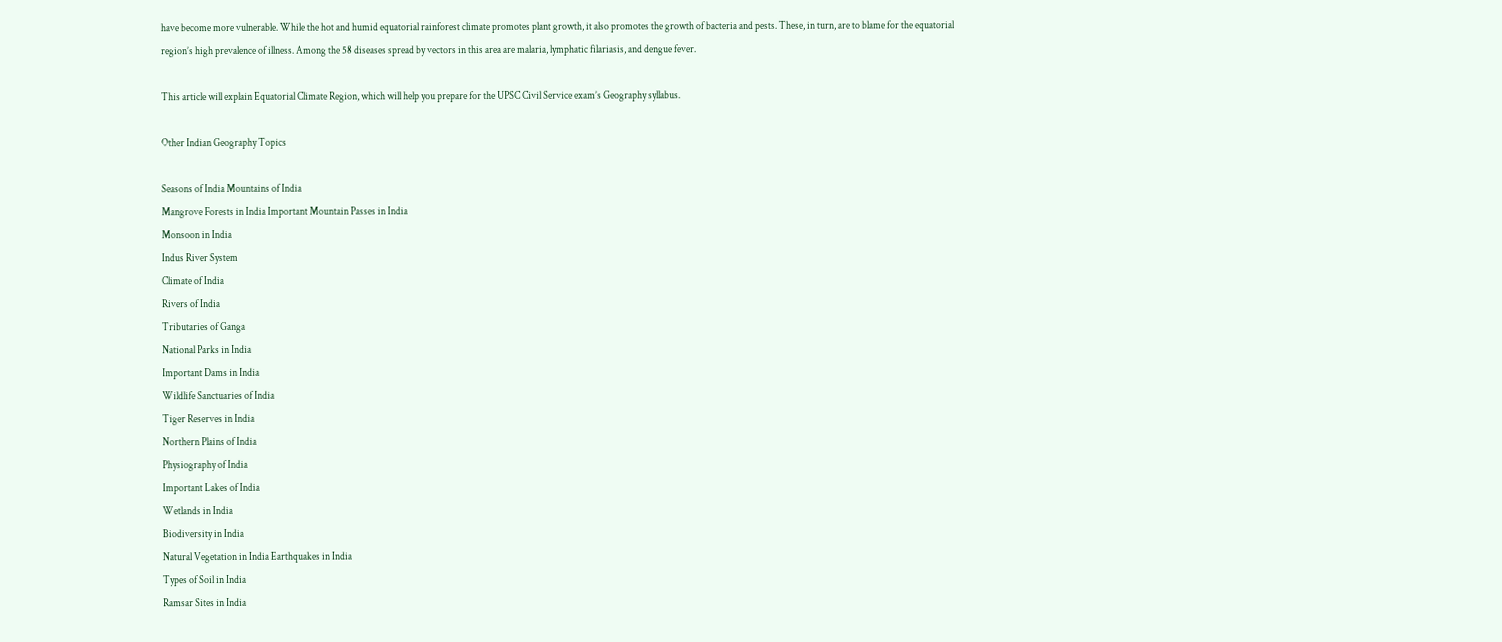have become more vulnerable. While the hot and humid equatorial rainforest climate promotes plant growth, it also promotes the growth of bacteria and pests. These, in turn, are to blame for the equatorial region’s high prevalence of illness. Among the 58 diseases spread by vectors in this area are malaria, lymphatic filariasis, and dengue fever.

This article will explain Equatorial Climate Region, which will help you prepare for the UPSC Civil Service exam’s Geography syllabus.

Other Indian Geography Topics

Seasons of India Mountains of India
Mangrove Forests in India Important Mountain Passes in India
Monsoon in India
Indus River System
Climate of India
Rivers of India
Tributaries of Ganga
National Parks in India
Important Dams in India
Wildlife Sanctuaries of India
Tiger Reserves in India
Northern Plains of India
Physiography of India
Important Lakes of India
Wetlands in India
Biodiversity in India
Natural Vegetation in India Earthquakes in India
Types of Soil in India
Ramsar Sites in India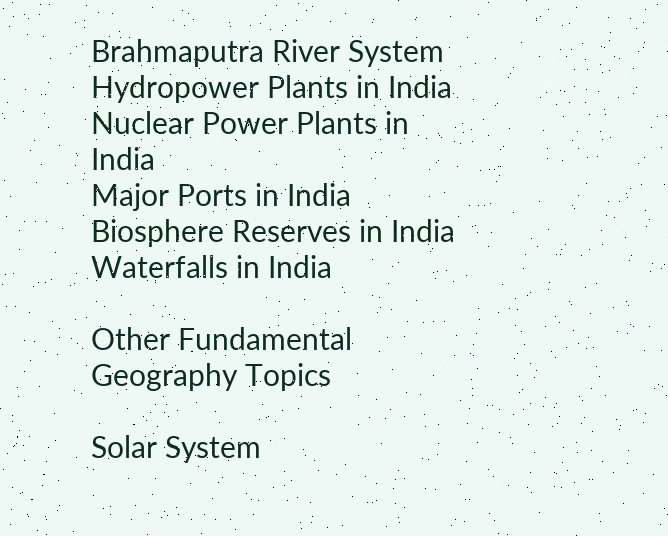Brahmaputra River System
Hydropower Plants in India
Nuclear Power Plants in India
Major Ports in India
Biosphere Reserves in India
Waterfalls in India

Other Fundamental Geography Topics

Solar System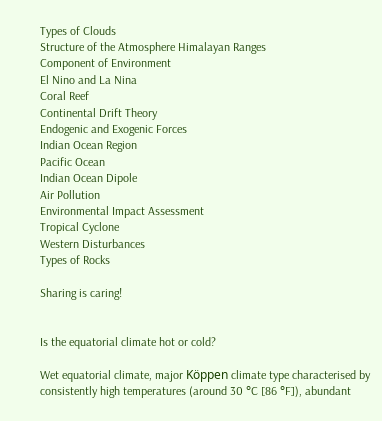Types of Clouds
Structure of the Atmosphere Himalayan Ranges
Component of Environment
El Nino and La Nina
Coral Reef
Continental Drift Theory
Endogenic and Exogenic Forces
Indian Ocean Region
Pacific Ocean
Indian Ocean Dipole
Air Pollution
Environmental Impact Assessment
Tropical Cyclone
Western Disturbances
Types of Rocks

Sharing is caring!


Is the equatorial climate hot or cold?

Wet equatorial climate, major Köppen climate type characterised by consistently high temperatures (around 30 °C [86 °F]), abundant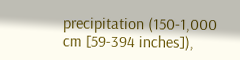precipitation (150-1,000 cm [59-394 inches]),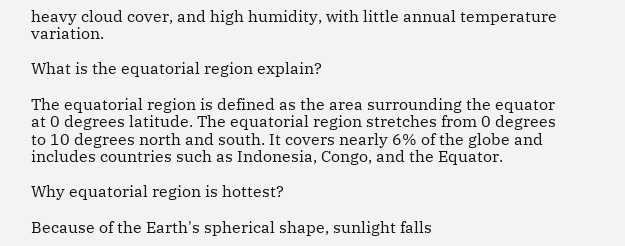heavy cloud cover, and high humidity, with little annual temperature variation.

What is the equatorial region explain?

The equatorial region is defined as the area surrounding the equator at 0 degrees latitude. The equatorial region stretches from 0 degrees to 10 degrees north and south. It covers nearly 6% of the globe and includes countries such as Indonesia, Congo, and the Equator.

Why equatorial region is hottest?

Because of the Earth's spherical shape, sunlight falls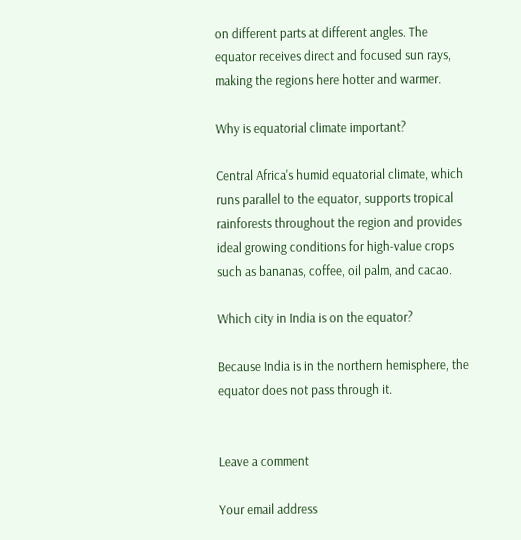on different parts at different angles. The equator receives direct and focused sun rays, making the regions here hotter and warmer.

Why is equatorial climate important?

Central Africa's humid equatorial climate, which runs parallel to the equator, supports tropical rainforests throughout the region and provides ideal growing conditions for high-value crops such as bananas, coffee, oil palm, and cacao.

Which city in India is on the equator?

Because India is in the northern hemisphere, the equator does not pass through it.


Leave a comment

Your email address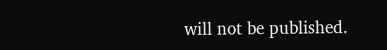will not be published.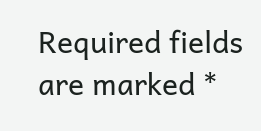Required fields are marked *